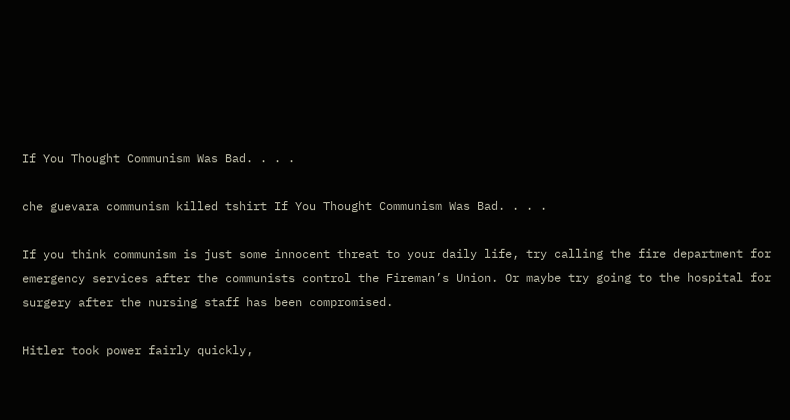If You Thought Communism Was Bad. . . .

che guevara communism killed tshirt If You Thought Communism Was Bad. . . .

If you think communism is just some innocent threat to your daily life, try calling the fire department for emergency services after the communists control the Fireman’s Union. Or maybe try going to the hospital for surgery after the nursing staff has been compromised.

Hitler took power fairly quickly,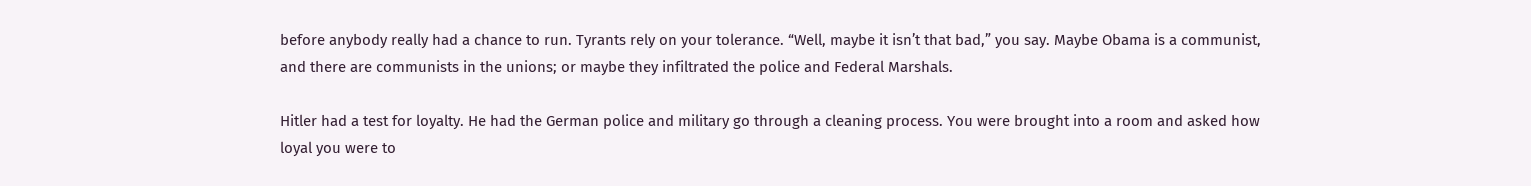before anybody really had a chance to run. Tyrants rely on your tolerance. “Well, maybe it isn’t that bad,” you say. Maybe Obama is a communist, and there are communists in the unions; or maybe they infiltrated the police and Federal Marshals.

Hitler had a test for loyalty. He had the German police and military go through a cleaning process. You were brought into a room and asked how loyal you were to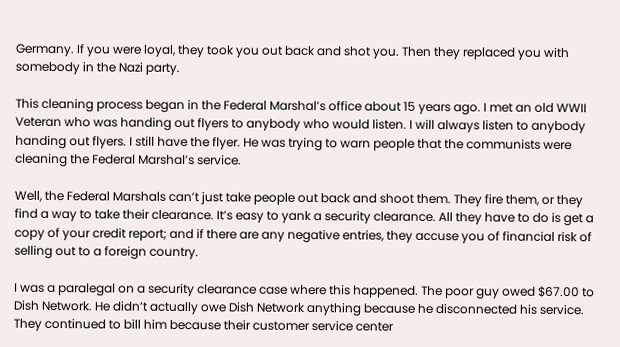Germany. If you were loyal, they took you out back and shot you. Then they replaced you with somebody in the Nazi party.

This cleaning process began in the Federal Marshal’s office about 15 years ago. I met an old WWII Veteran who was handing out flyers to anybody who would listen. I will always listen to anybody handing out flyers. I still have the flyer. He was trying to warn people that the communists were cleaning the Federal Marshal’s service.

Well, the Federal Marshals can’t just take people out back and shoot them. They fire them, or they find a way to take their clearance. It’s easy to yank a security clearance. All they have to do is get a copy of your credit report; and if there are any negative entries, they accuse you of financial risk of selling out to a foreign country.

I was a paralegal on a security clearance case where this happened. The poor guy owed $67.00 to Dish Network. He didn’t actually owe Dish Network anything because he disconnected his service. They continued to bill him because their customer service center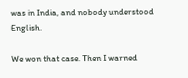was in India, and nobody understood English.

We won that case. Then I warned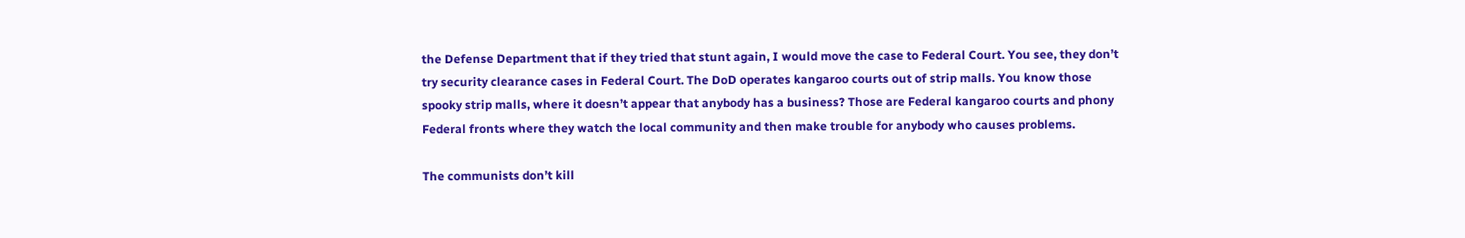the Defense Department that if they tried that stunt again, I would move the case to Federal Court. You see, they don’t try security clearance cases in Federal Court. The DoD operates kangaroo courts out of strip malls. You know those spooky strip malls, where it doesn’t appear that anybody has a business? Those are Federal kangaroo courts and phony Federal fronts where they watch the local community and then make trouble for anybody who causes problems.

The communists don’t kill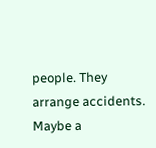people. They arrange accidents. Maybe a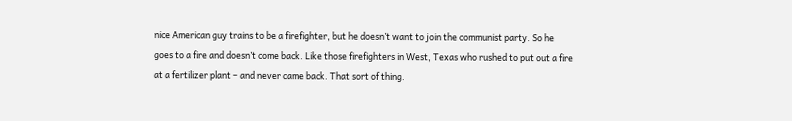nice American guy trains to be a firefighter, but he doesn’t want to join the communist party. So he goes to a fire and doesn’t come back. Like those firefighters in West, Texas who rushed to put out a fire at a fertilizer plant – and never came back. That sort of thing.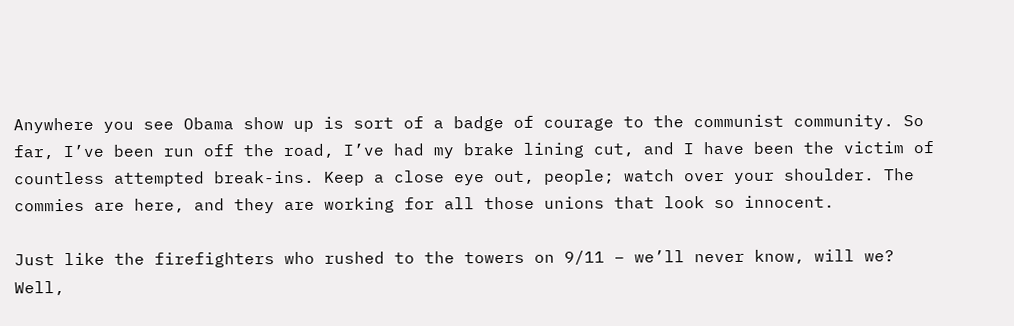Anywhere you see Obama show up is sort of a badge of courage to the communist community. So far, I’ve been run off the road, I’ve had my brake lining cut, and I have been the victim of countless attempted break-ins. Keep a close eye out, people; watch over your shoulder. The commies are here, and they are working for all those unions that look so innocent.

Just like the firefighters who rushed to the towers on 9/11 – we’ll never know, will we? Well,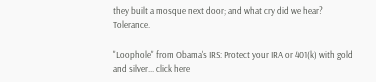they built a mosque next door; and what cry did we hear? Tolerance.

"Loophole" from Obama's IRS: Protect your IRA or 401(k) with gold and silver... click here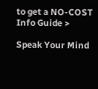to get a NO-COST Info Guide >

Speak Your Mind